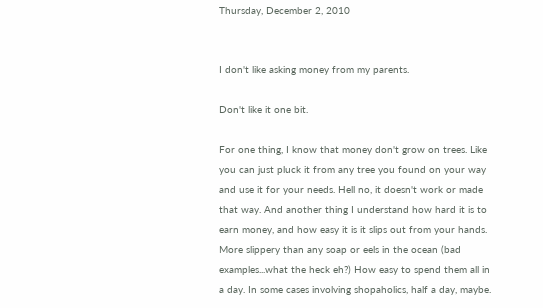Thursday, December 2, 2010


I don't like asking money from my parents.

Don't like it one bit.

For one thing, I know that money don't grow on trees. Like you can just pluck it from any tree you found on your way and use it for your needs. Hell no, it doesn't work or made that way. And another thing I understand how hard it is to earn money, and how easy it is it slips out from your hands. More slippery than any soap or eels in the ocean (bad examples...what the heck eh?) How easy to spend them all in a day. In some cases involving shopaholics, half a day, maybe.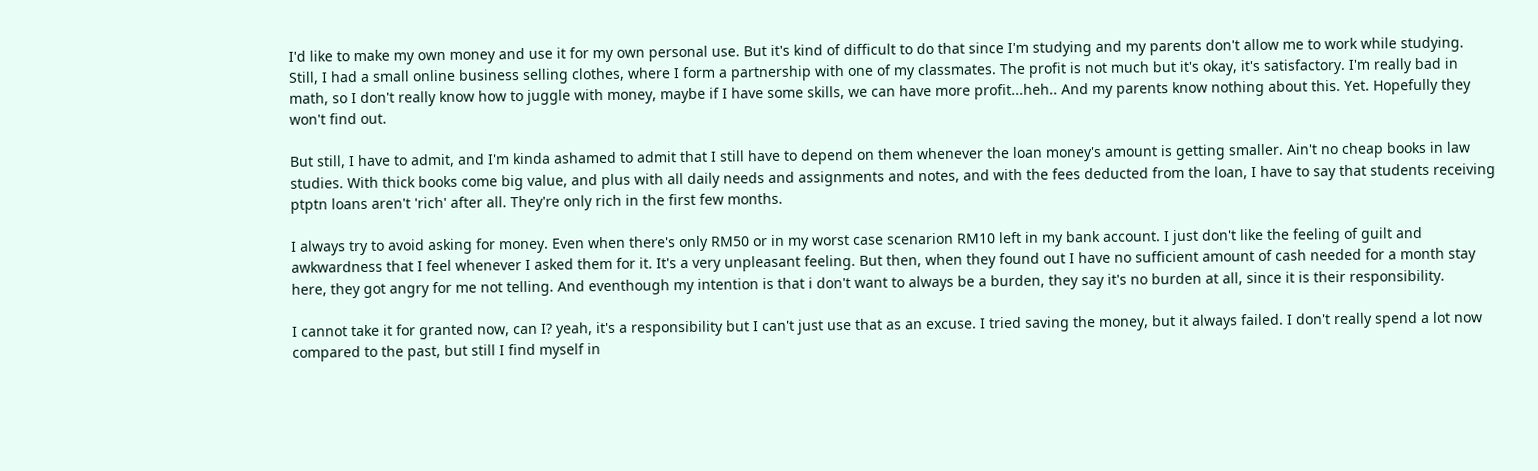I'd like to make my own money and use it for my own personal use. But it's kind of difficult to do that since I'm studying and my parents don't allow me to work while studying. Still, I had a small online business selling clothes, where I form a partnership with one of my classmates. The profit is not much but it's okay, it's satisfactory. I'm really bad in math, so I don't really know how to juggle with money, maybe if I have some skills, we can have more profit...heh.. And my parents know nothing about this. Yet. Hopefully they won't find out.

But still, I have to admit, and I'm kinda ashamed to admit that I still have to depend on them whenever the loan money's amount is getting smaller. Ain't no cheap books in law studies. With thick books come big value, and plus with all daily needs and assignments and notes, and with the fees deducted from the loan, I have to say that students receiving ptptn loans aren't 'rich' after all. They're only rich in the first few months.

I always try to avoid asking for money. Even when there's only RM50 or in my worst case scenarion RM10 left in my bank account. I just don't like the feeling of guilt and awkwardness that I feel whenever I asked them for it. It's a very unpleasant feeling. But then, when they found out I have no sufficient amount of cash needed for a month stay here, they got angry for me not telling. And eventhough my intention is that i don't want to always be a burden, they say it's no burden at all, since it is their responsibility.

I cannot take it for granted now, can I? yeah, it's a responsibility but I can't just use that as an excuse. I tried saving the money, but it always failed. I don't really spend a lot now compared to the past, but still I find myself in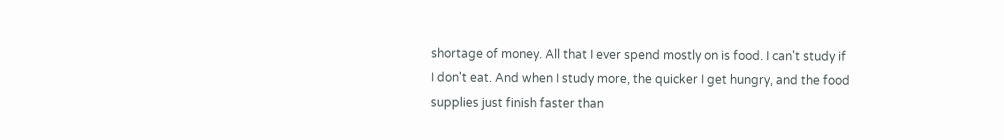shortage of money. All that I ever spend mostly on is food. I can't study if I don't eat. And when I study more, the quicker I get hungry, and the food supplies just finish faster than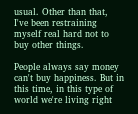usual. Other than that, I've been restraining myself real hard not to buy other things.

People always say money can't buy happiness. But in this time, in this type of world we're living right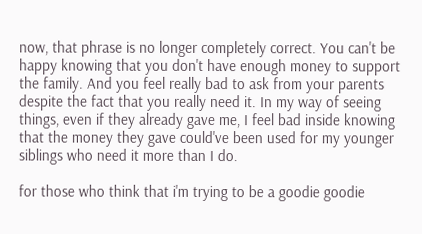now, that phrase is no longer completely correct. You can't be happy knowing that you don't have enough money to support the family. And you feel really bad to ask from your parents despite the fact that you really need it. In my way of seeing things, even if they already gave me, I feel bad inside knowing that the money they gave could've been used for my younger siblings who need it more than I do.

for those who think that i'm trying to be a goodie goodie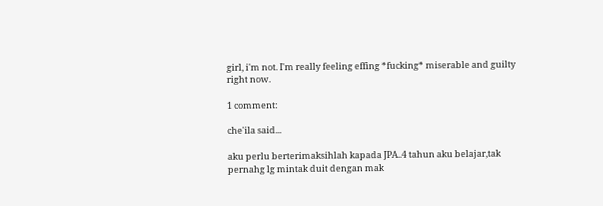girl, i'm not. I'm really feeling effing *fucking* miserable and guilty right now.

1 comment:

che'ila said...

aku perlu berterimaksihlah kapada JPA..4 tahun aku belajar,tak pernahg lg mintak duit dengan mak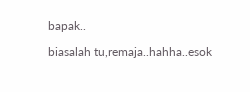bapak..

biasalah tu,remaja..hahha..esok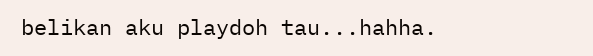belikan aku playdoh tau...hahha.